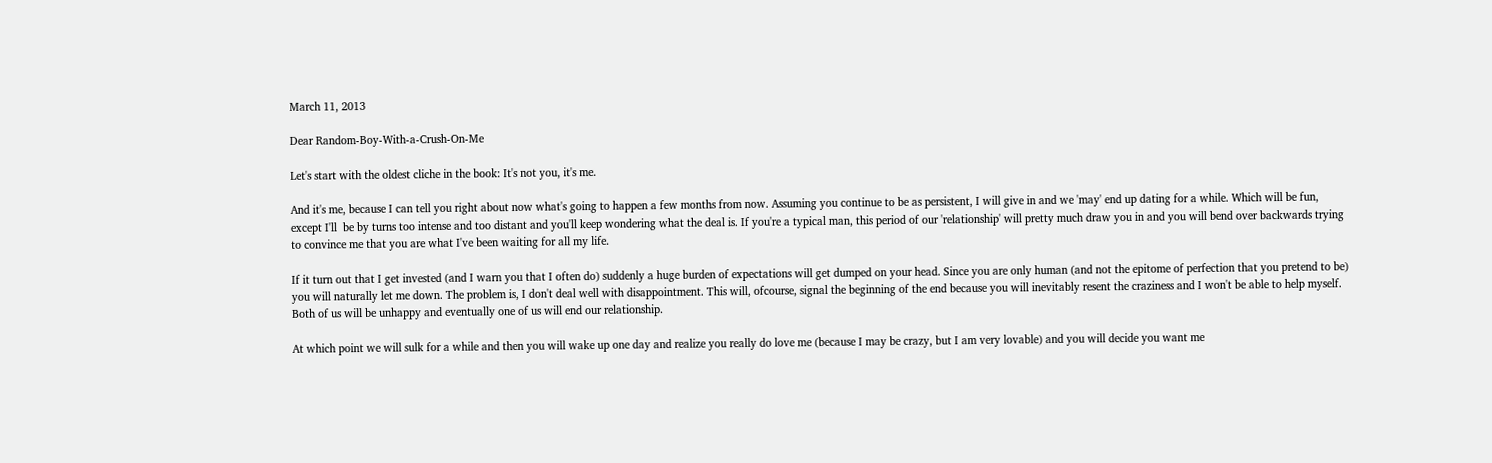March 11, 2013

Dear Random-Boy-With-a-Crush-On-Me

Let's start with the oldest cliche in the book: It's not you, it's me.

And it's me, because I can tell you right about now what's going to happen a few months from now. Assuming you continue to be as persistent, I will give in and we 'may' end up dating for a while. Which will be fun, except I'll  be by turns too intense and too distant and you'll keep wondering what the deal is. If you're a typical man, this period of our 'relationship' will pretty much draw you in and you will bend over backwards trying to convince me that you are what I've been waiting for all my life.

If it turn out that I get invested (and I warn you that I often do) suddenly a huge burden of expectations will get dumped on your head. Since you are only human (and not the epitome of perfection that you pretend to be) you will naturally let me down. The problem is, I don't deal well with disappointment. This will, ofcourse, signal the beginning of the end because you will inevitably resent the craziness and I won't be able to help myself. Both of us will be unhappy and eventually one of us will end our relationship.

At which point we will sulk for a while and then you will wake up one day and realize you really do love me (because I may be crazy, but I am very lovable) and you will decide you want me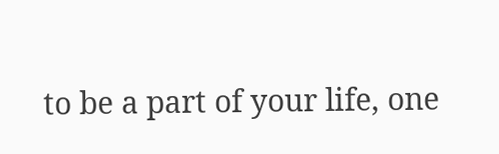to be a part of your life, one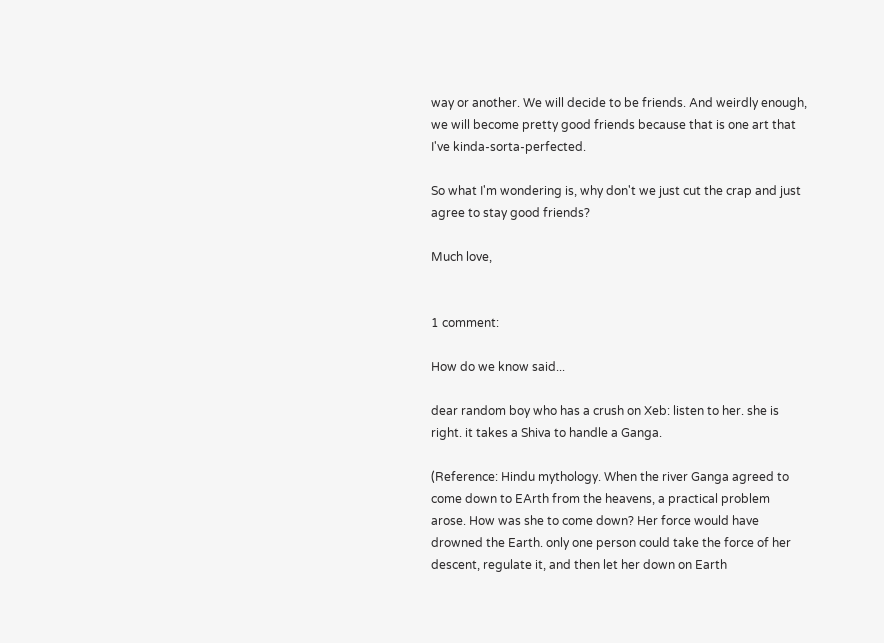way or another. We will decide to be friends. And weirdly enough, we will become pretty good friends because that is one art that I've kinda-sorta-perfected.

So what I'm wondering is, why don't we just cut the crap and just agree to stay good friends?

Much love,


1 comment:

How do we know said...

dear random boy who has a crush on Xeb: listen to her. she is right. it takes a Shiva to handle a Ganga.

(Reference: Hindu mythology. When the river Ganga agreed to come down to EArth from the heavens, a practical problem arose. How was she to come down? Her force would have drowned the Earth. only one person could take the force of her descent, regulate it, and then let her down on Earth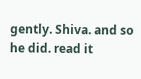gently. Shiva. and so he did. read it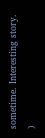sometime. Interesting story. )